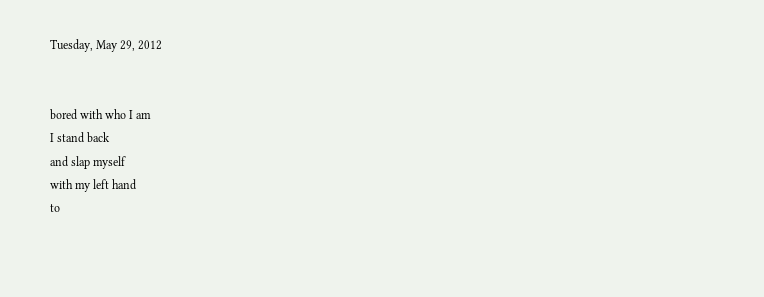Tuesday, May 29, 2012


bored with who I am
I stand back
and slap myself
with my left hand
to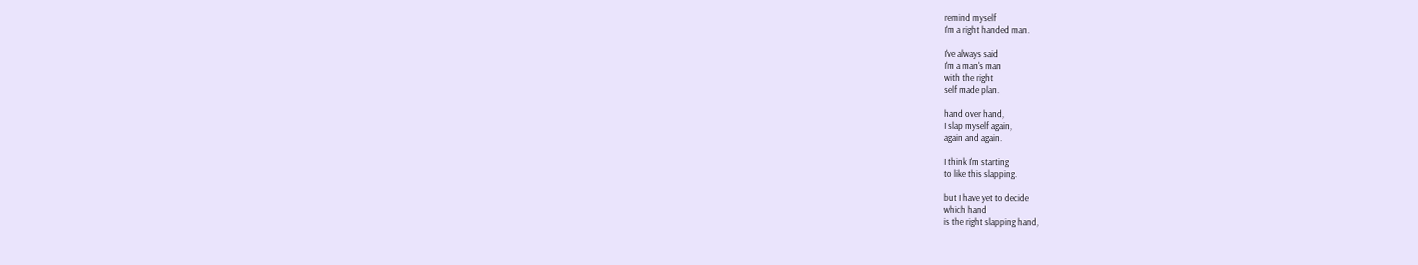remind myself
I'm a right handed man.

I've always said
I'm a man's man
with the right
self made plan.

hand over hand,
I slap myself again,
again and again.

I think I'm starting
to like this slapping.

but I have yet to decide
which hand
is the right slapping hand,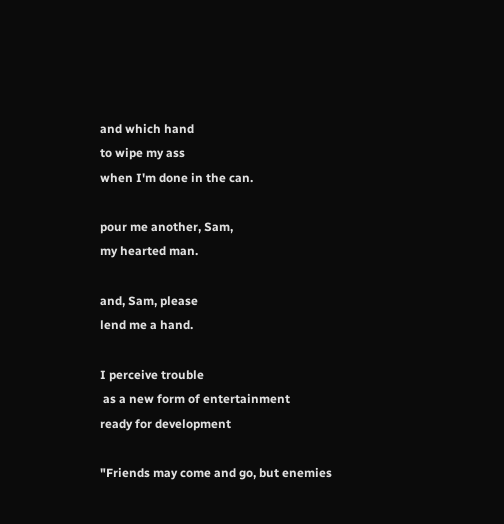and which hand
to wipe my ass
when I'm done in the can.

pour me another, Sam,
my hearted man.

and, Sam, please
lend me a hand.

I perceive trouble
 as a new form of entertainment
ready for development

"Friends may come and go, but enemies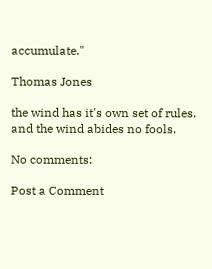accumulate."

Thomas Jones

the wind has it's own set of rules.
and the wind abides no fools.

No comments:

Post a Comment